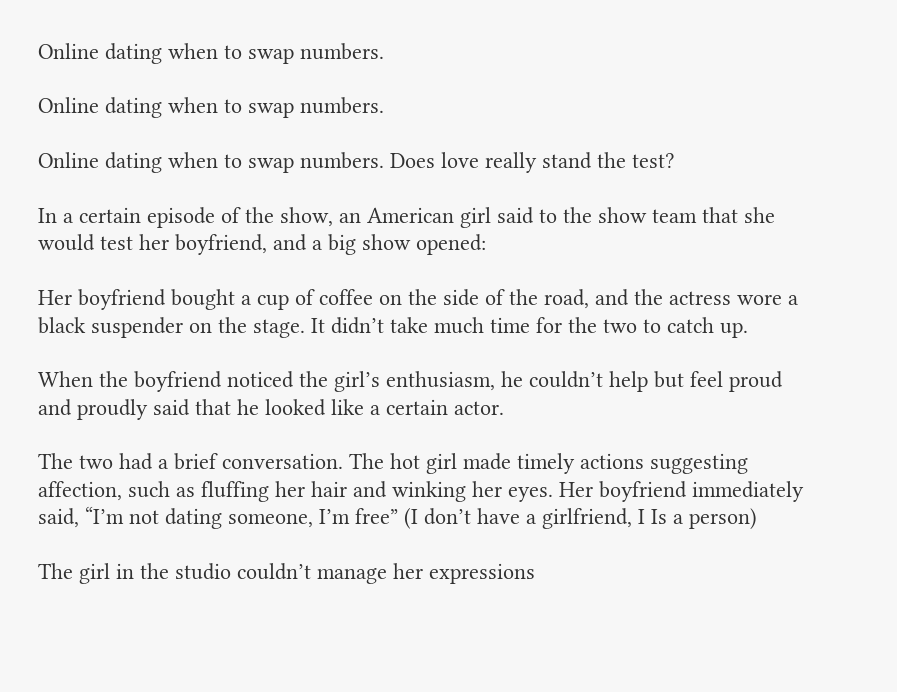Online dating when to swap numbers.

Online dating when to swap numbers.

Online dating when to swap numbers. Does love really stand the test?

In a certain episode of the show, an American girl said to the show team that she would test her boyfriend, and a big show opened:

Her boyfriend bought a cup of coffee on the side of the road, and the actress wore a black suspender on the stage. It didn’t take much time for the two to catch up.

When the boyfriend noticed the girl’s enthusiasm, he couldn’t help but feel proud and proudly said that he looked like a certain actor.

The two had a brief conversation. The hot girl made timely actions suggesting affection, such as fluffing her hair and winking her eyes. Her boyfriend immediately said, “I’m not dating someone, I’m free” (I don’t have a girlfriend, I Is a person)

The girl in the studio couldn’t manage her expressions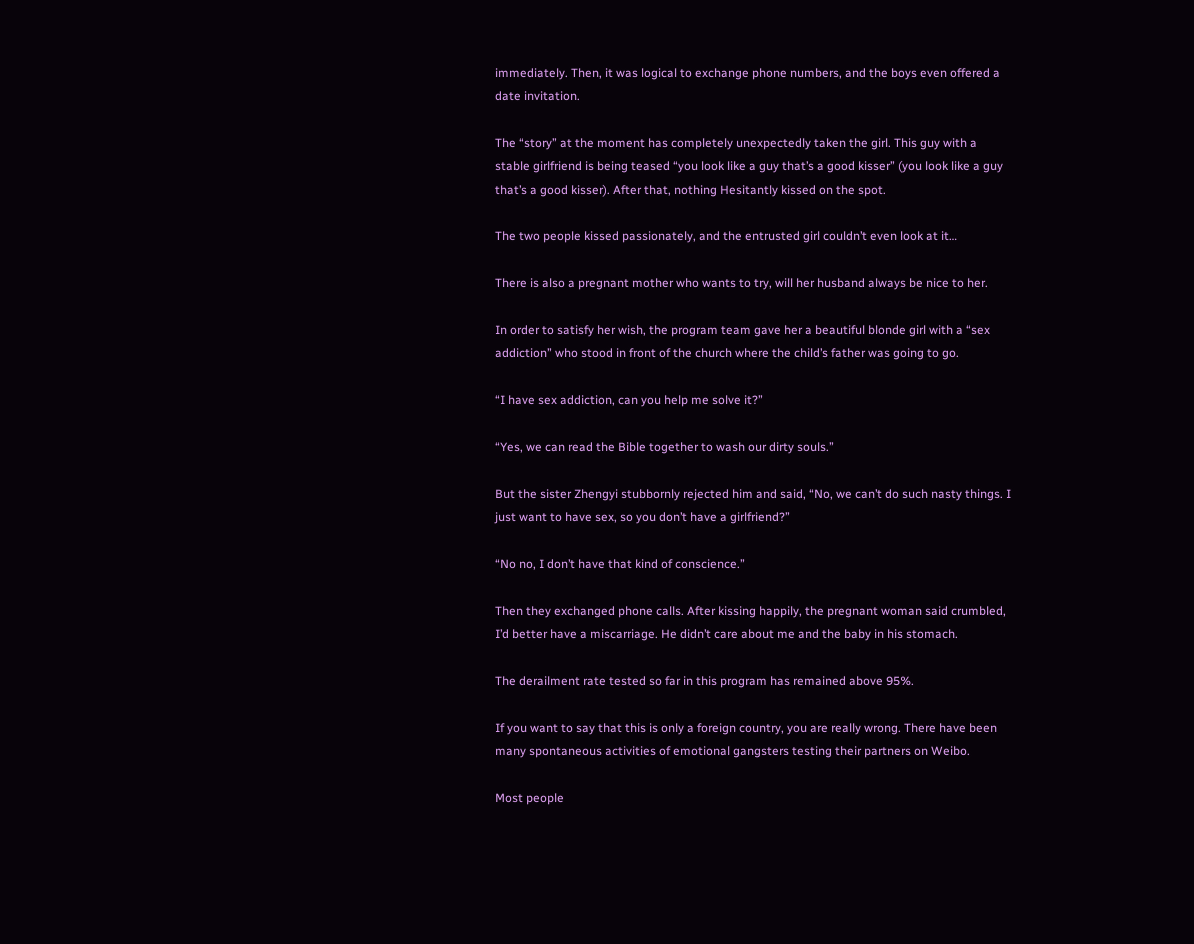immediately. Then, it was logical to exchange phone numbers, and the boys even offered a date invitation.

The “story” at the moment has completely unexpectedly taken the girl. This guy with a stable girlfriend is being teased “you look like a guy that’s a good kisser” (you look like a guy that’s a good kisser). After that, nothing Hesitantly kissed on the spot.

The two people kissed passionately, and the entrusted girl couldn’t even look at it…

There is also a pregnant mother who wants to try, will her husband always be nice to her.

In order to satisfy her wish, the program team gave her a beautiful blonde girl with a “sex addiction” who stood in front of the church where the child’s father was going to go.

“I have sex addiction, can you help me solve it?”

“Yes, we can read the Bible together to wash our dirty souls.”

But the sister Zhengyi stubbornly rejected him and said, “No, we can’t do such nasty things. I just want to have sex, so you don’t have a girlfriend?”

“No no, I don’t have that kind of conscience.”

Then they exchanged phone calls. After kissing happily, the pregnant woman said crumbled, I’d better have a miscarriage. He didn’t care about me and the baby in his stomach.

The derailment rate tested so far in this program has remained above 95%.

If you want to say that this is only a foreign country, you are really wrong. There have been many spontaneous activities of emotional gangsters testing their partners on Weibo.

Most people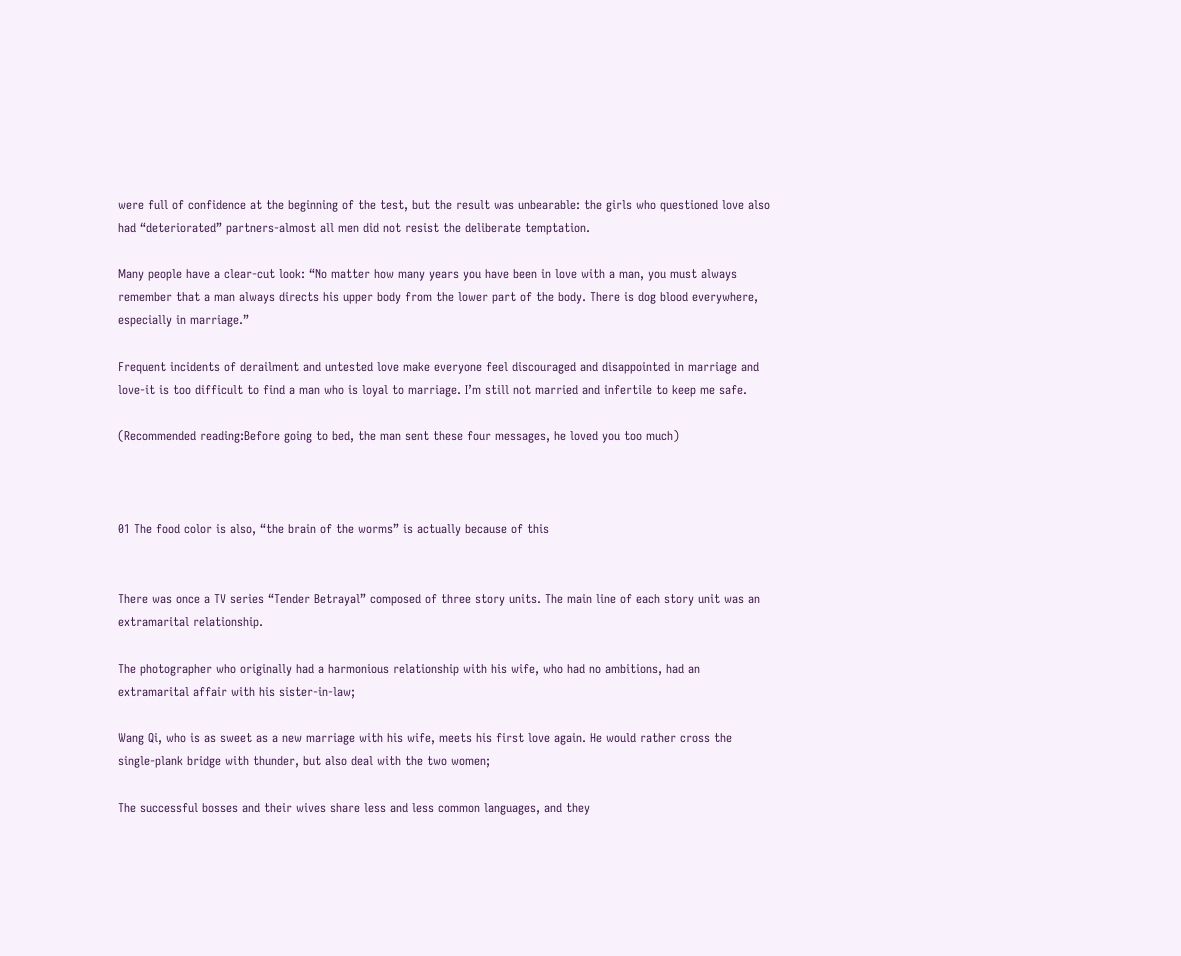were full of confidence at the beginning of the test, but the result was unbearable: the girls who questioned love also had “deteriorated” partners-almost all men did not resist the deliberate temptation.

Many people have a clear-cut look: “No matter how many years you have been in love with a man, you must always remember that a man always directs his upper body from the lower part of the body. There is dog blood everywhere, especially in marriage.”

Frequent incidents of derailment and untested love make everyone feel discouraged and disappointed in marriage and love-it is too difficult to find a man who is loyal to marriage. I’m still not married and infertile to keep me safe.

(Recommended reading:Before going to bed, the man sent these four messages, he loved you too much)



01 The food color is also, “the brain of the worms” is actually because of this


There was once a TV series “Tender Betrayal” composed of three story units. The main line of each story unit was an extramarital relationship.

The photographer who originally had a harmonious relationship with his wife, who had no ambitions, had an extramarital affair with his sister-in-law;

Wang Qi, who is as sweet as a new marriage with his wife, meets his first love again. He would rather cross the single-plank bridge with thunder, but also deal with the two women;

The successful bosses and their wives share less and less common languages, and they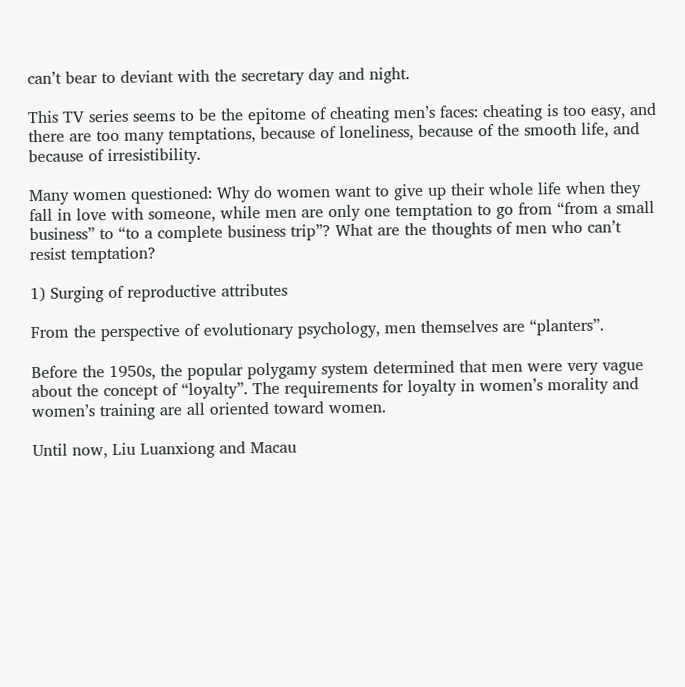can’t bear to deviant with the secretary day and night.

This TV series seems to be the epitome of cheating men’s faces: cheating is too easy, and there are too many temptations, because of loneliness, because of the smooth life, and because of irresistibility.

Many women questioned: Why do women want to give up their whole life when they fall in love with someone, while men are only one temptation to go from “from a small business” to “to a complete business trip”? What are the thoughts of men who can’t resist temptation?

1) Surging of reproductive attributes

From the perspective of evolutionary psychology, men themselves are “planters”.

Before the 1950s, the popular polygamy system determined that men were very vague about the concept of “loyalty”. The requirements for loyalty in women’s morality and women’s training are all oriented toward women.

Until now, Liu Luanxiong and Macau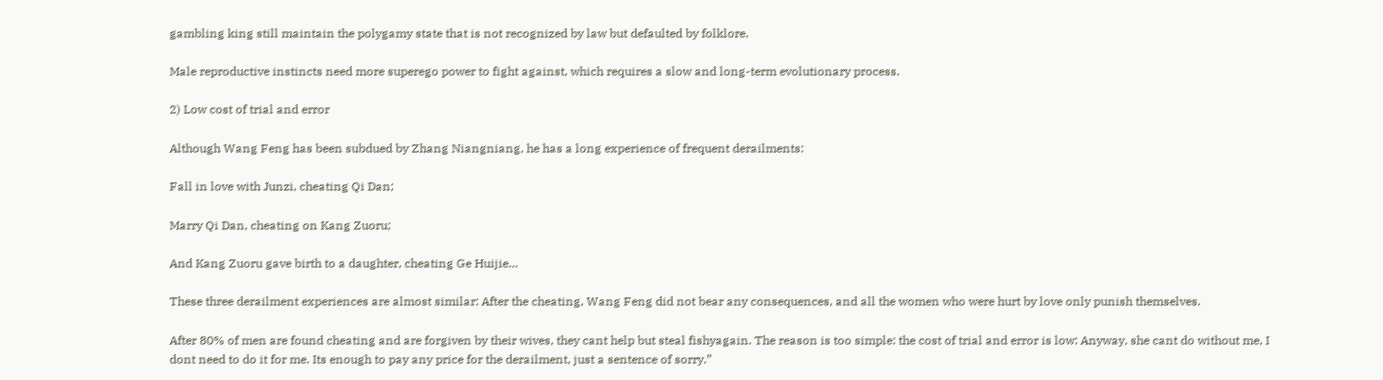gambling king still maintain the polygamy state that is not recognized by law but defaulted by folklore.

Male reproductive instincts need more superego power to fight against, which requires a slow and long-term evolutionary process.

2) Low cost of trial and error

Although Wang Feng has been subdued by Zhang Niangniang, he has a long experience of frequent derailments:

Fall in love with Junzi, cheating Qi Dan;

Marry Qi Dan, cheating on Kang Zuoru;

And Kang Zuoru gave birth to a daughter, cheating Ge Huijie…

These three derailment experiences are almost similar: After the cheating, Wang Feng did not bear any consequences, and all the women who were hurt by love only punish themselves.

After 80% of men are found cheating and are forgiven by their wives, they cant help but steal fishyagain. The reason is too simple: the cost of trial and error is low: Anyway, she cant do without me, I dont need to do it for me. Its enough to pay any price for the derailment, just a sentence of sorry.”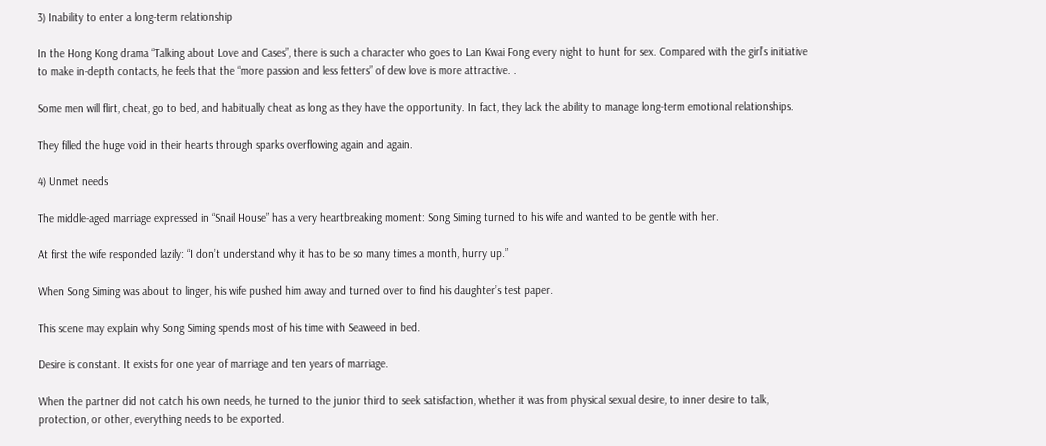3) Inability to enter a long-term relationship

In the Hong Kong drama “Talking about Love and Cases”, there is such a character who goes to Lan Kwai Fong every night to hunt for sex. Compared with the girl’s initiative to make in-depth contacts, he feels that the “more passion and less fetters” of dew love is more attractive. .

Some men will flirt, cheat, go to bed, and habitually cheat as long as they have the opportunity. In fact, they lack the ability to manage long-term emotional relationships.

They filled the huge void in their hearts through sparks overflowing again and again.

4) Unmet needs

The middle-aged marriage expressed in “Snail House” has a very heartbreaking moment: Song Siming turned to his wife and wanted to be gentle with her.

At first the wife responded lazily: “I don’t understand why it has to be so many times a month, hurry up.”

When Song Siming was about to linger, his wife pushed him away and turned over to find his daughter’s test paper.

This scene may explain why Song Siming spends most of his time with Seaweed in bed.

Desire is constant. It exists for one year of marriage and ten years of marriage.

When the partner did not catch his own needs, he turned to the junior third to seek satisfaction, whether it was from physical sexual desire, to inner desire to talk, protection, or other, everything needs to be exported.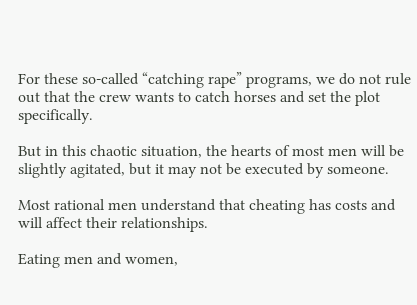For these so-called “catching rape” programs, we do not rule out that the crew wants to catch horses and set the plot specifically.

But in this chaotic situation, the hearts of most men will be slightly agitated, but it may not be executed by someone.

Most rational men understand that cheating has costs and will affect their relationships.

Eating men and women,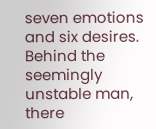seven emotions and six desires. Behind the seemingly unstable man, there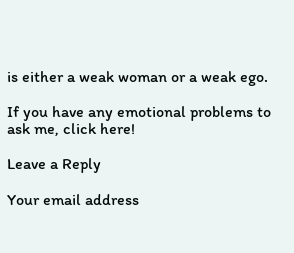is either a weak woman or a weak ego.

If you have any emotional problems to ask me, click here!

Leave a Reply

Your email address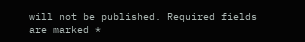will not be published. Required fields are marked *